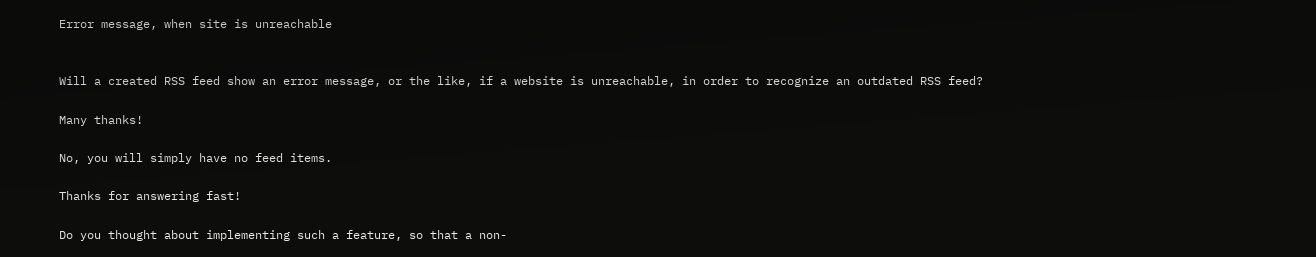Error message, when site is unreachable


Will a created RSS feed show an error message, or the like, if a website is unreachable, in order to recognize an outdated RSS feed?

Many thanks!

No, you will simply have no feed items.

Thanks for answering fast!

Do you thought about implementing such a feature, so that a non-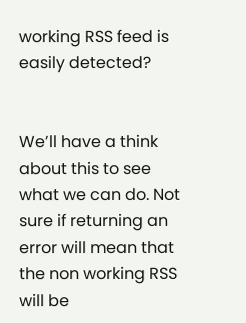working RSS feed is easily detected?


We’ll have a think about this to see what we can do. Not sure if returning an error will mean that the non working RSS will be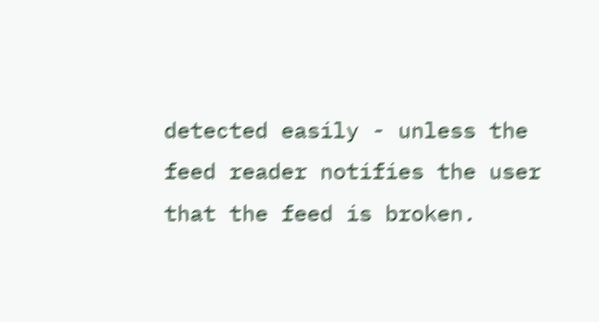detected easily - unless the feed reader notifies the user that the feed is broken.